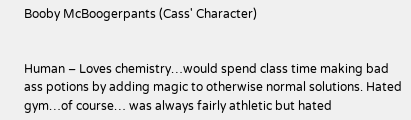Booby McBoogerpants (Cass' Character)


Human – Loves chemistry…would spend class time making bad ass potions by adding magic to otherwise normal solutions. Hated gym…of course… was always fairly athletic but hated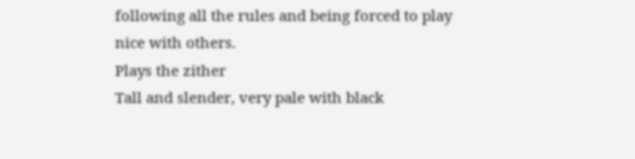following all the rules and being forced to play nice with others.
Plays the zither
Tall and slender, very pale with black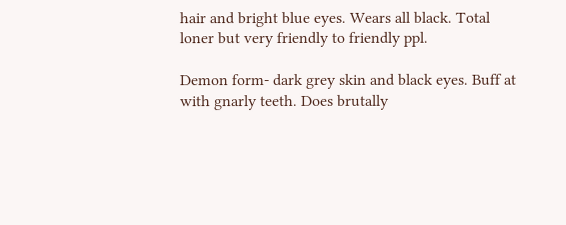hair and bright blue eyes. Wears all black. Total loner but very friendly to friendly ppl.

Demon form- dark grey skin and black eyes. Buff at with gnarly teeth. Does brutally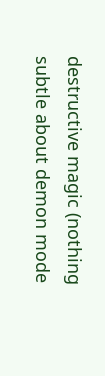destructive magic (nothing subtle about demon mode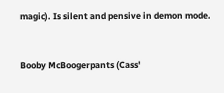magic). Is silent and pensive in demon mode.


Booby McBoogerpants (Cass'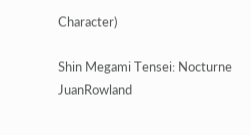Character)

Shin Megami Tensei: Nocturne JuanRowland